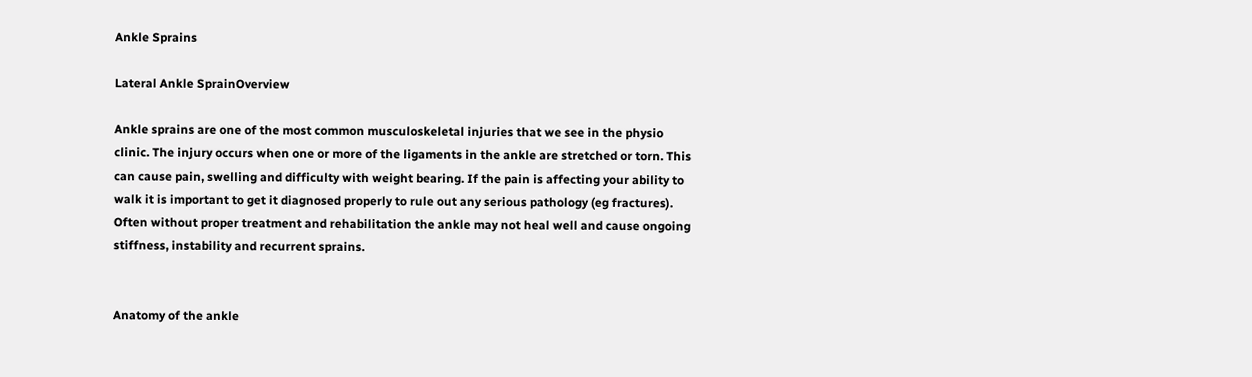Ankle Sprains

Lateral Ankle SprainOverview

Ankle sprains are one of the most common musculoskeletal injuries that we see in the physio clinic. The injury occurs when one or more of the ligaments in the ankle are stretched or torn. This can cause pain, swelling and difficulty with weight bearing. If the pain is affecting your ability to walk it is important to get it diagnosed properly to rule out any serious pathology (eg fractures). Often without proper treatment and rehabilitation the ankle may not heal well and cause ongoing stiffness, instability and recurrent sprains.


Anatomy of the ankle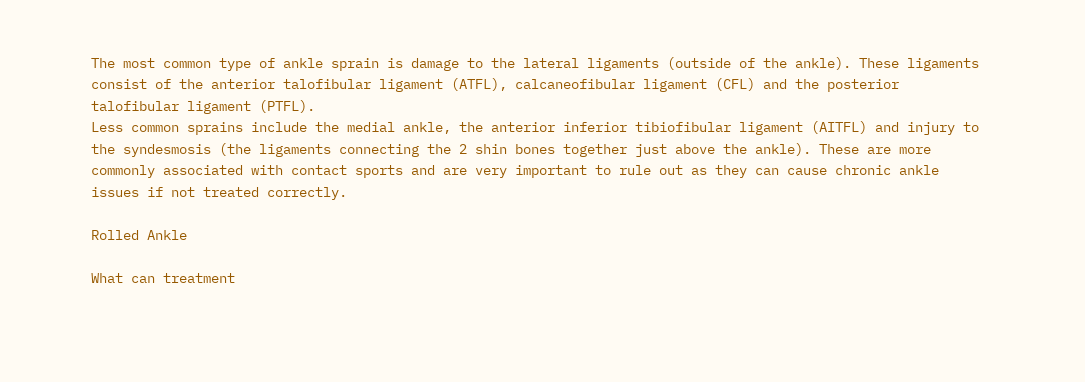The most common type of ankle sprain is damage to the lateral ligaments (outside of the ankle). These ligaments consist of the anterior talofibular ligament (ATFL), calcaneofibular ligament (CFL) and the posterior talofibular ligament (PTFL).
Less common sprains include the medial ankle, the anterior inferior tibiofibular ligament (AITFL) and injury to the syndesmosis (the ligaments connecting the 2 shin bones together just above the ankle). These are more commonly associated with contact sports and are very important to rule out as they can cause chronic ankle issues if not treated correctly.

Rolled Ankle

What can treatment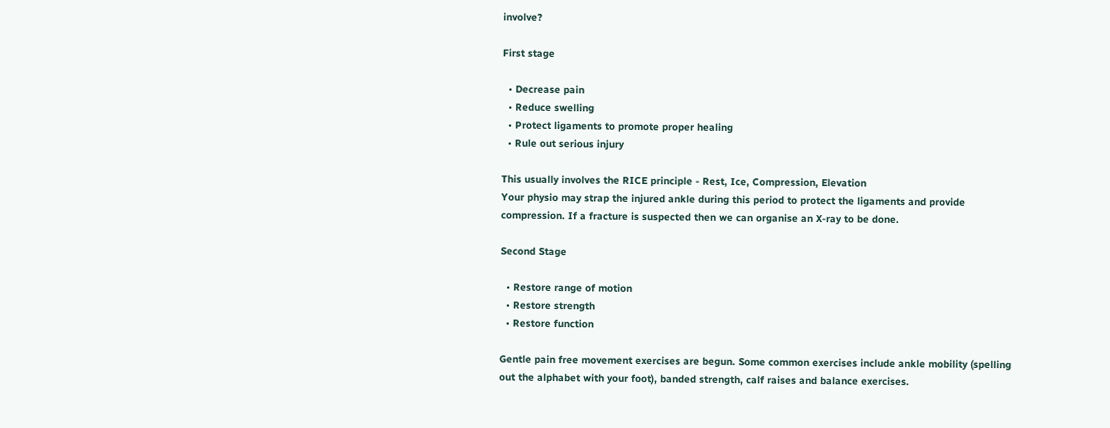involve?

First stage

  • Decrease pain
  • Reduce swelling
  • Protect ligaments to promote proper healing
  • Rule out serious injury

This usually involves the RICE principle - Rest, Ice, Compression, Elevation
Your physio may strap the injured ankle during this period to protect the ligaments and provide compression. If a fracture is suspected then we can organise an X-ray to be done.

Second Stage

  • Restore range of motion
  • Restore strength
  • Restore function

Gentle pain free movement exercises are begun. Some common exercises include ankle mobility (spelling out the alphabet with your foot), banded strength, calf raises and balance exercises.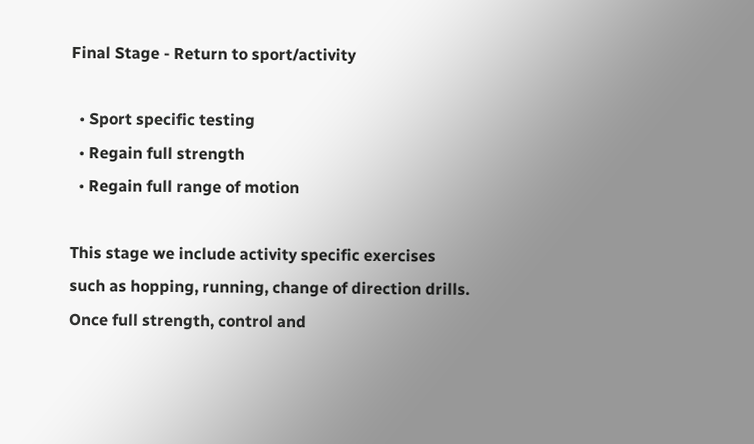Final Stage - Return to sport/activity

  • Sport specific testing
  • Regain full strength
  • Regain full range of motion

This stage we include activity specific exercises such as hopping, running, change of direction drills. Once full strength, control and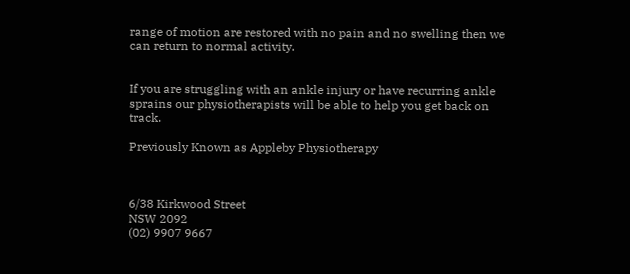range of motion are restored with no pain and no swelling then we can return to normal activity.


If you are struggling with an ankle injury or have recurring ankle sprains our physiotherapists will be able to help you get back on track.

Previously Known as Appleby Physiotherapy



6/38 Kirkwood Street
NSW 2092
(02) 9907 9667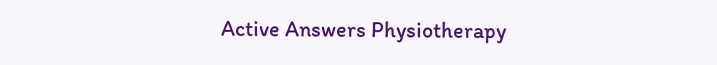Active Answers Physiotherapy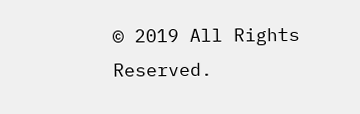© 2019 All Rights Reserved.